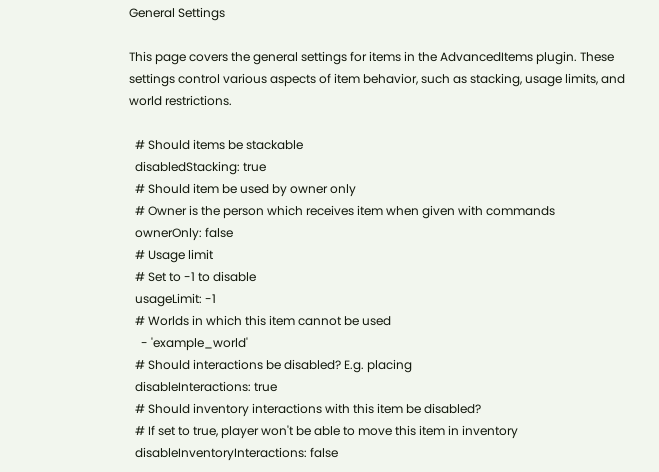General Settings

This page covers the general settings for items in the AdvancedItems plugin. These settings control various aspects of item behavior, such as stacking, usage limits, and world restrictions.

  # Should items be stackable
  disabledStacking: true
  # Should item be used by owner only
  # Owner is the person which receives item when given with commands
  ownerOnly: false
  # Usage limit
  # Set to -1 to disable
  usageLimit: -1
  # Worlds in which this item cannot be used
    - 'example_world'
  # Should interactions be disabled? E.g. placing
  disableInteractions: true
  # Should inventory interactions with this item be disabled?
  # If set to true, player won't be able to move this item in inventory
  disableInventoryInteractions: false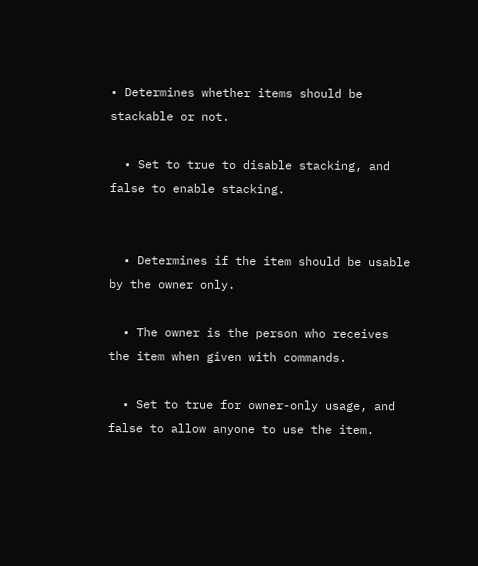• Determines whether items should be stackable or not.

  • Set to true to disable stacking, and false to enable stacking.


  • Determines if the item should be usable by the owner only.

  • The owner is the person who receives the item when given with commands.

  • Set to true for owner-only usage, and false to allow anyone to use the item.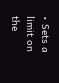• Sets a limit on the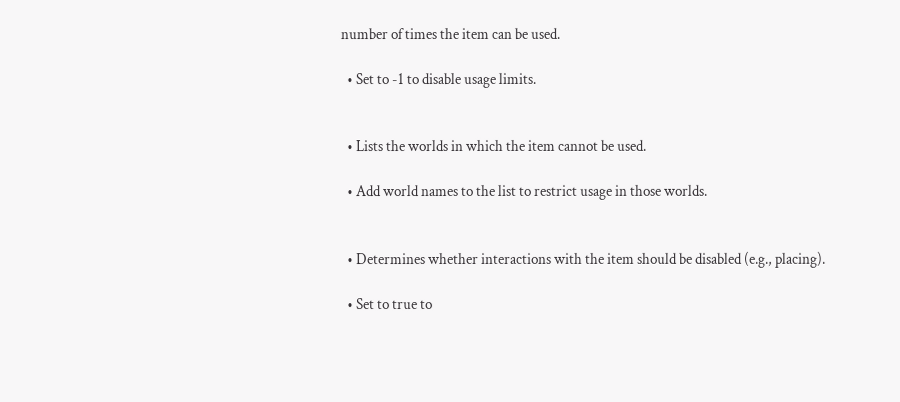number of times the item can be used.

  • Set to -1 to disable usage limits.


  • Lists the worlds in which the item cannot be used.

  • Add world names to the list to restrict usage in those worlds.


  • Determines whether interactions with the item should be disabled (e.g., placing).

  • Set to true to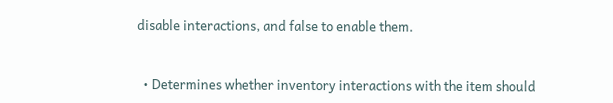disable interactions, and false to enable them.


  • Determines whether inventory interactions with the item should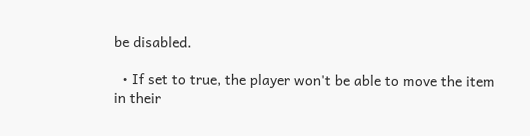be disabled.

  • If set to true, the player won't be able to move the item in their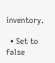inventory.

  • Set to false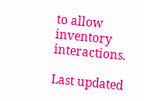to allow inventory interactions.

Last updated